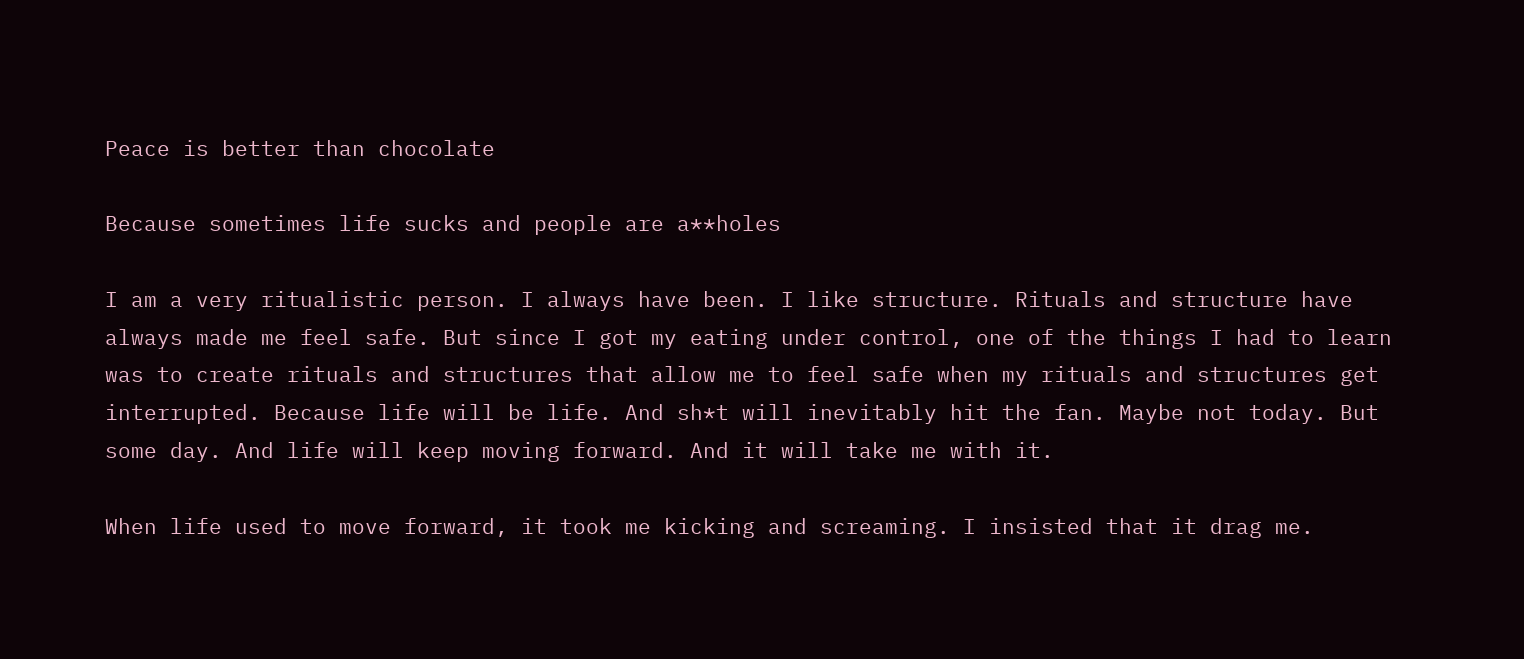Peace is better than chocolate

Because sometimes life sucks and people are a**holes

I am a very ritualistic person. I always have been. I like structure. Rituals and structure have always made me feel safe. But since I got my eating under control, one of the things I had to learn was to create rituals and structures that allow me to feel safe when my rituals and structures get interrupted. Because life will be life. And sh*t will inevitably hit the fan. Maybe not today. But some day. And life will keep moving forward. And it will take me with it.

When life used to move forward, it took me kicking and screaming. I insisted that it drag me.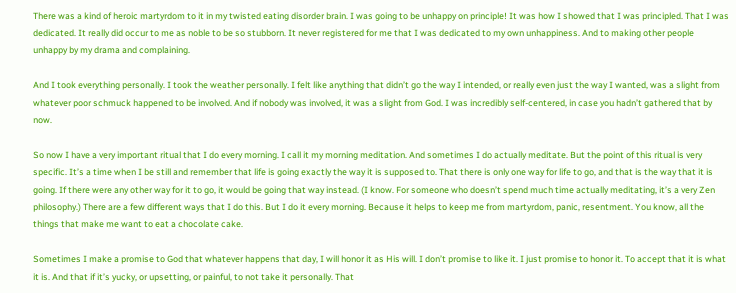There was a kind of heroic martyrdom to it in my twisted eating disorder brain. I was going to be unhappy on principle! It was how I showed that I was principled. That I was dedicated. It really did occur to me as noble to be so stubborn. It never registered for me that I was dedicated to my own unhappiness. And to making other people unhappy by my drama and complaining.

And I took everything personally. I took the weather personally. I felt like anything that didn’t go the way I intended, or really even just the way I wanted, was a slight from whatever poor schmuck happened to be involved. And if nobody was involved, it was a slight from God. I was incredibly self-centered, in case you hadn’t gathered that by now.

So now I have a very important ritual that I do every morning. I call it my morning meditation. And sometimes I do actually meditate. But the point of this ritual is very specific. It’s a time when I be still and remember that life is going exactly the way it is supposed to. That there is only one way for life to go, and that is the way that it is going. If there were any other way for it to go, it would be going that way instead. (I know. For someone who doesn’t spend much time actually meditating, it’s a very Zen philosophy.) There are a few different ways that I do this. But I do it every morning. Because it helps to keep me from martyrdom, panic, resentment. You know, all the things that make me want to eat a chocolate cake.

Sometimes I make a promise to God that whatever happens that day, I will honor it as His will. I don’t promise to like it. I just promise to honor it. To accept that it is what it is. And that if it’s yucky, or upsetting, or painful, to not take it personally. That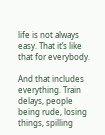life is not always easy. That it’s like that for everybody.

And that includes everything. Train delays, people being rude, losing things, spilling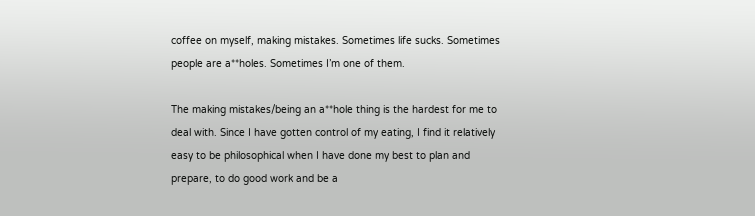coffee on myself, making mistakes. Sometimes life sucks. Sometimes people are a**holes. Sometimes I’m one of them.

The making mistakes/being an a**hole thing is the hardest for me to deal with. Since I have gotten control of my eating, I find it relatively easy to be philosophical when I have done my best to plan and prepare, to do good work and be a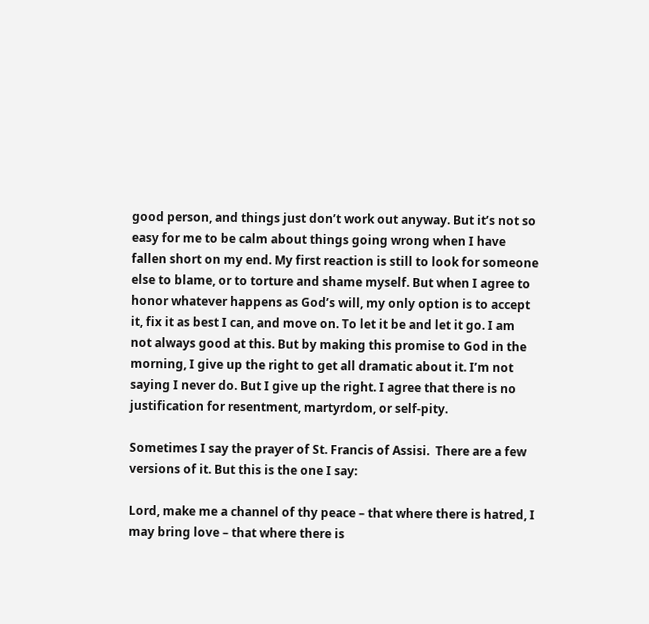good person, and things just don’t work out anyway. But it’s not so easy for me to be calm about things going wrong when I have fallen short on my end. My first reaction is still to look for someone else to blame, or to torture and shame myself. But when I agree to honor whatever happens as God’s will, my only option is to accept it, fix it as best I can, and move on. To let it be and let it go. I am not always good at this. But by making this promise to God in the morning, I give up the right to get all dramatic about it. I’m not saying I never do. But I give up the right. I agree that there is no justification for resentment, martyrdom, or self-pity.

Sometimes I say the prayer of St. Francis of Assisi.  There are a few versions of it. But this is the one I say:

Lord, make me a channel of thy peace – that where there is hatred, I may bring love – that where there is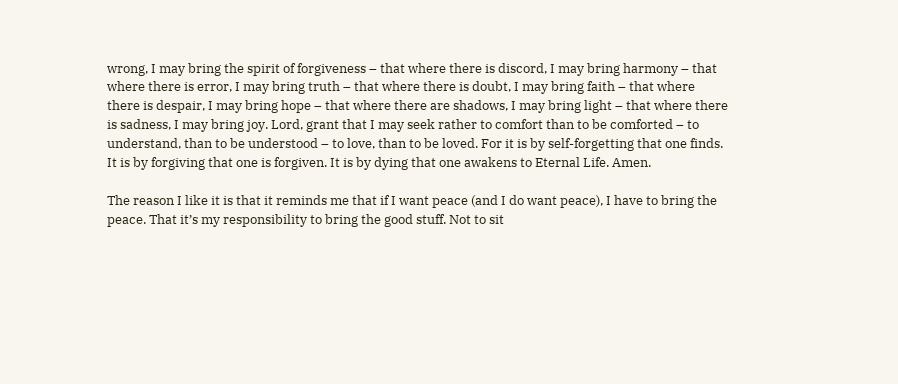wrong, I may bring the spirit of forgiveness – that where there is discord, I may bring harmony – that where there is error, I may bring truth – that where there is doubt, I may bring faith – that where there is despair, I may bring hope – that where there are shadows, I may bring light – that where there is sadness, I may bring joy. Lord, grant that I may seek rather to comfort than to be comforted – to understand, than to be understood – to love, than to be loved. For it is by self-forgetting that one finds. It is by forgiving that one is forgiven. It is by dying that one awakens to Eternal Life. Amen.

The reason I like it is that it reminds me that if I want peace (and I do want peace), I have to bring the peace. That it’s my responsibility to bring the good stuff. Not to sit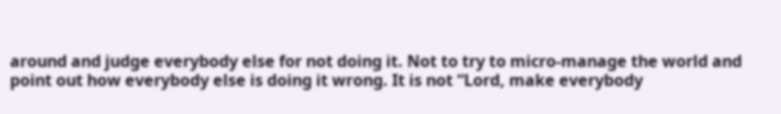around and judge everybody else for not doing it. Not to try to micro-manage the world and point out how everybody else is doing it wrong. It is not “Lord, make everybody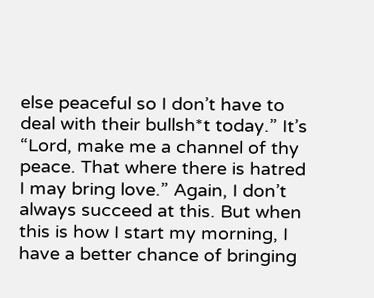else peaceful so I don’t have to deal with their bullsh*t today.” It’s “Lord, make me a channel of thy peace. That where there is hatred I may bring love.” Again, I don’t always succeed at this. But when this is how I start my morning, I have a better chance of bringing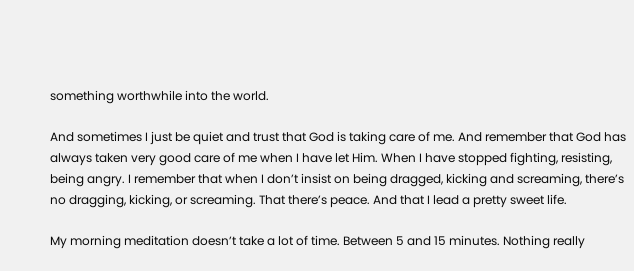something worthwhile into the world.

And sometimes I just be quiet and trust that God is taking care of me. And remember that God has always taken very good care of me when I have let Him. When I have stopped fighting, resisting, being angry. I remember that when I don’t insist on being dragged, kicking and screaming, there’s no dragging, kicking, or screaming. That there’s peace. And that I lead a pretty sweet life.

My morning meditation doesn’t take a lot of time. Between 5 and 15 minutes. Nothing really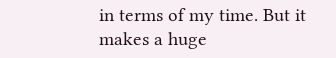in terms of my time. But it makes a huge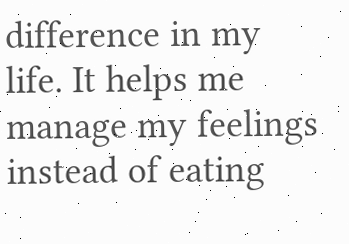difference in my life. It helps me manage my feelings instead of eating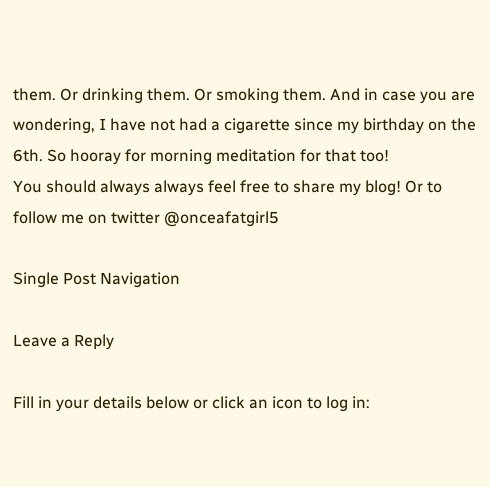them. Or drinking them. Or smoking them. And in case you are wondering, I have not had a cigarette since my birthday on the 6th. So hooray for morning meditation for that too!
You should always always feel free to share my blog! Or to follow me on twitter @onceafatgirl5

Single Post Navigation

Leave a Reply

Fill in your details below or click an icon to log in: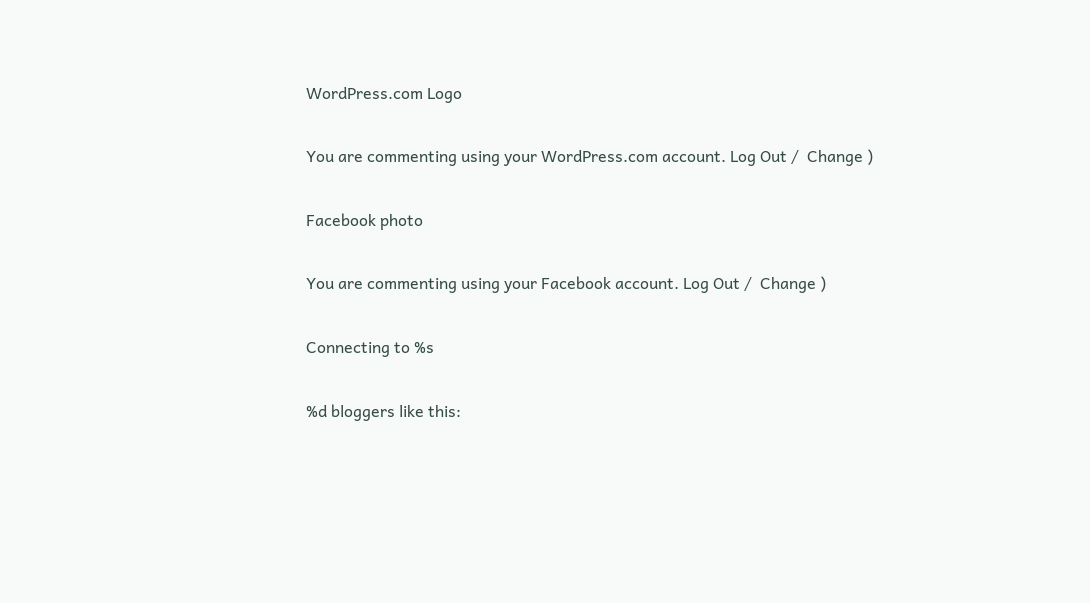WordPress.com Logo

You are commenting using your WordPress.com account. Log Out /  Change )

Facebook photo

You are commenting using your Facebook account. Log Out /  Change )

Connecting to %s

%d bloggers like this: